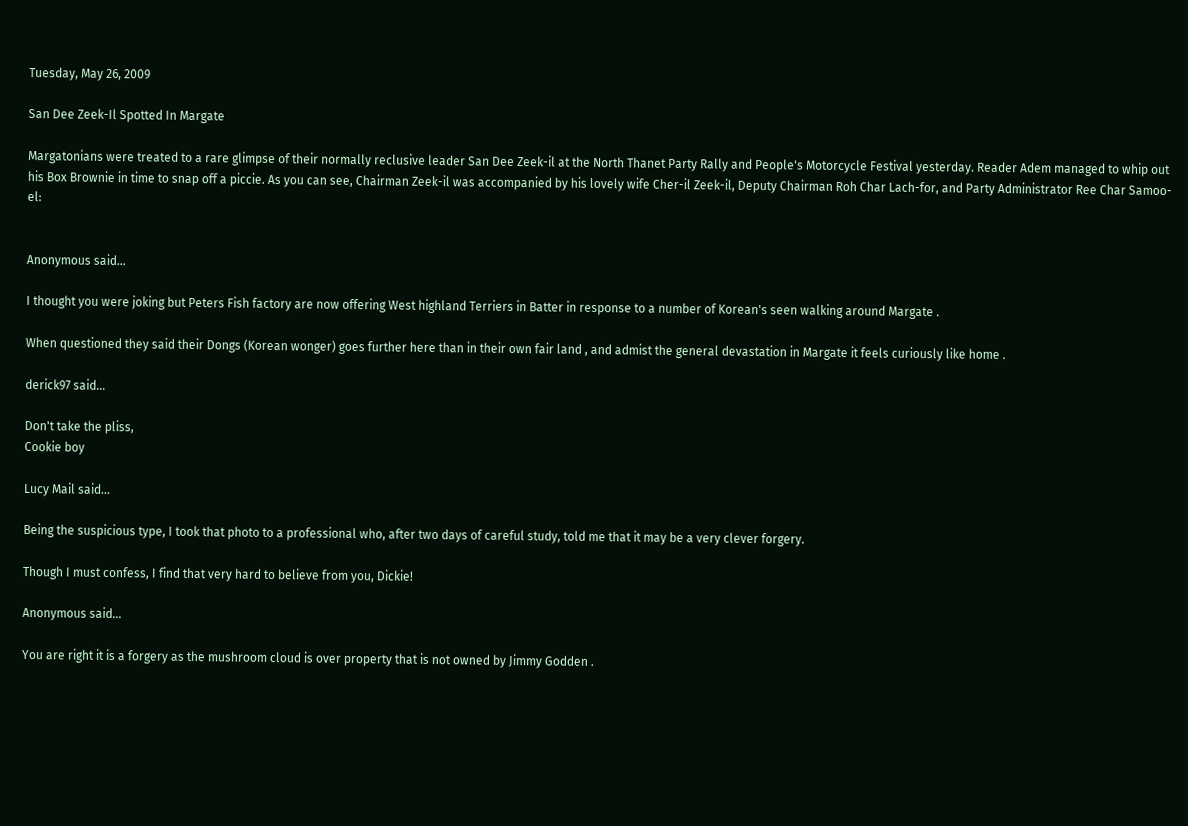Tuesday, May 26, 2009

San Dee Zeek-Il Spotted In Margate

Margatonians were treated to a rare glimpse of their normally reclusive leader San Dee Zeek-il at the North Thanet Party Rally and People's Motorcycle Festival yesterday. Reader Adem managed to whip out his Box Brownie in time to snap off a piccie. As you can see, Chairman Zeek-il was accompanied by his lovely wife Cher-il Zeek-il, Deputy Chairman Roh Char Lach-for, and Party Administrator Ree Char Samoo-el:


Anonymous said...

I thought you were joking but Peters Fish factory are now offering West highland Terriers in Batter in response to a number of Korean's seen walking around Margate .

When questioned they said their Dongs (Korean wonger) goes further here than in their own fair land , and admist the general devastation in Margate it feels curiously like home .

derick97 said...

Don't take the pliss,
Cookie boy

Lucy Mail said...

Being the suspicious type, I took that photo to a professional who, after two days of careful study, told me that it may be a very clever forgery.

Though I must confess, I find that very hard to believe from you, Dickie!

Anonymous said...

You are right it is a forgery as the mushroom cloud is over property that is not owned by Jimmy Godden .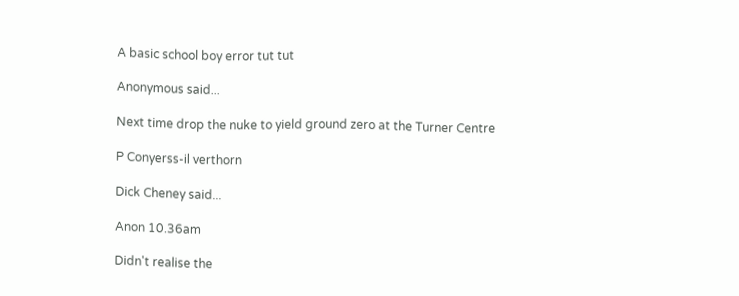A basic school boy error tut tut

Anonymous said...

Next time drop the nuke to yield ground zero at the Turner Centre

P Conyerss-il verthorn

Dick Cheney said...

Anon 10.36am

Didn't realise the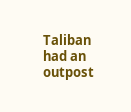Taliban had an outpost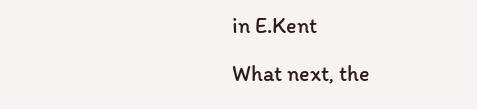in E.Kent

What next, the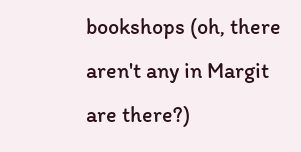bookshops (oh, there aren't any in Margit are there?)